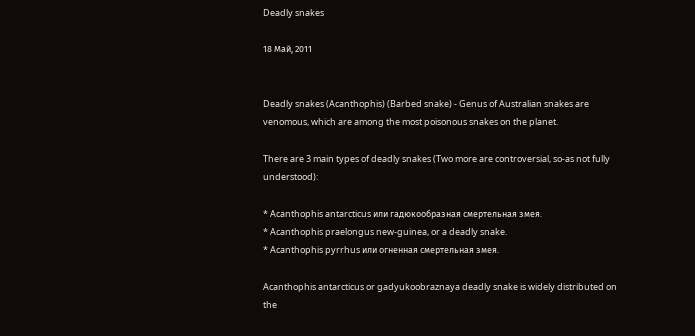Deadly snakes

18 Май, 2011


Deadly snakes (Acanthophis) (Barbed snake) - Genus of Australian snakes are venomous, which are among the most poisonous snakes on the planet.

There are 3 main types of deadly snakes (Two more are controversial, so-as not fully understood):

* Acanthophis antarcticus или гадюкообразная смертельная змея.
* Acanthophis praelongus new-guinea, or a deadly snake.
* Acanthophis pyrrhus или огненная смертельная змея.

Acanthophis antarcticus or gadyukoobraznaya deadly snake is widely distributed on the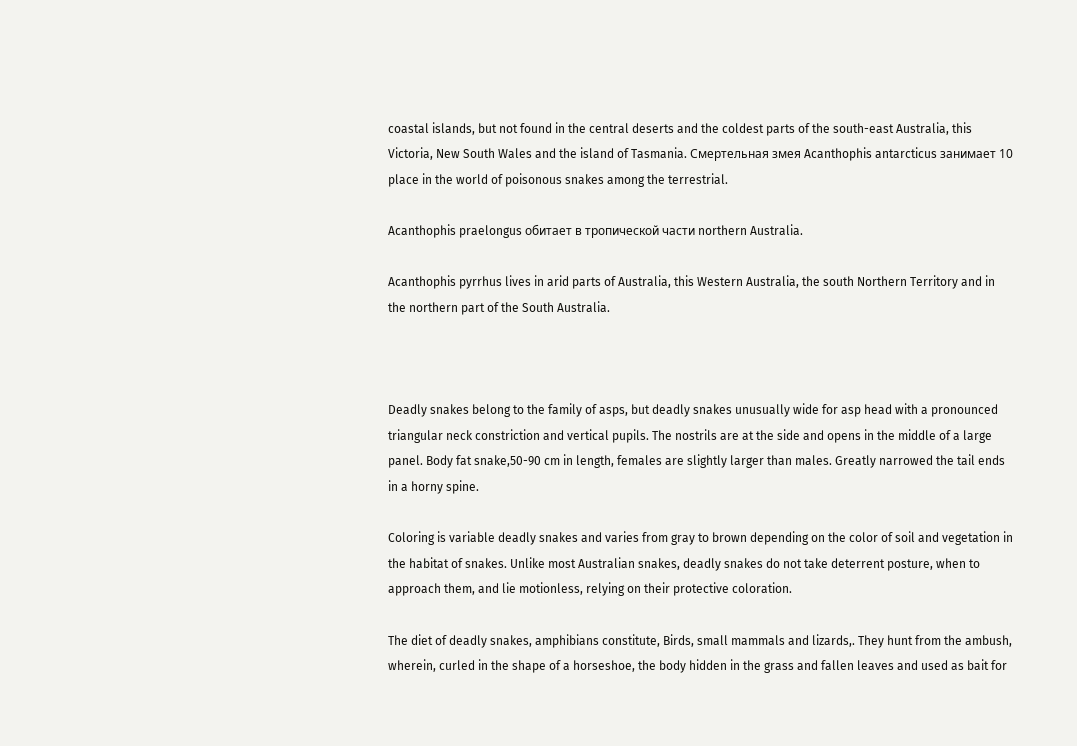coastal islands, but not found in the central deserts and the coldest parts of the south-east Australia, this Victoria, New South Wales and the island of Tasmania. Смертельная змея Acanthophis antarcticus занимает 10 place in the world of poisonous snakes among the terrestrial.

Acanthophis praelongus обитает в тропической части northern Australia.

Acanthophis pyrrhus lives in arid parts of Australia, this Western Australia, the south Northern Territory and in the northern part of the South Australia.



Deadly snakes belong to the family of asps, but deadly snakes unusually wide for asp head with a pronounced triangular neck constriction and vertical pupils. The nostrils are at the side and opens in the middle of a large panel. Body fat snake,50-90 cm in length, females are slightly larger than males. Greatly narrowed the tail ends in a horny spine.

Coloring is variable deadly snakes and varies from gray to brown depending on the color of soil and vegetation in the habitat of snakes. Unlike most Australian snakes, deadly snakes do not take deterrent posture, when to approach them, and lie motionless, relying on their protective coloration.

The diet of deadly snakes, amphibians constitute, Birds, small mammals and lizards,. They hunt from the ambush, wherein, curled in the shape of a horseshoe, the body hidden in the grass and fallen leaves and used as bait for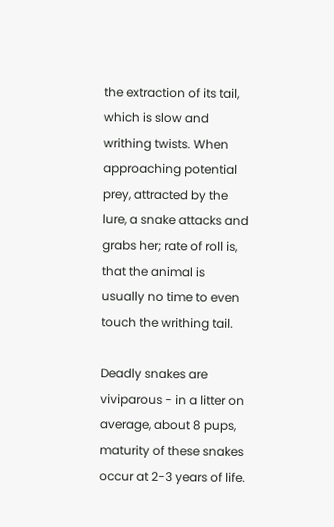the extraction of its tail, which is slow and writhing twists. When approaching potential prey, attracted by the lure, a snake attacks and grabs her; rate of roll is, that the animal is usually no time to even touch the writhing tail.

Deadly snakes are viviparous - in a litter on average, about 8 pups, maturity of these snakes occur at 2-3 years of life.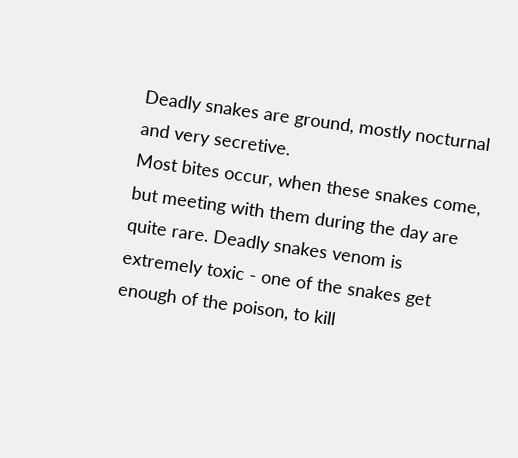Deadly snakes are ground, mostly nocturnal and very secretive.
Most bites occur, when these snakes come, but meeting with them during the day are quite rare. Deadly snakes venom is extremely toxic - one of the snakes get enough of the poison, to kill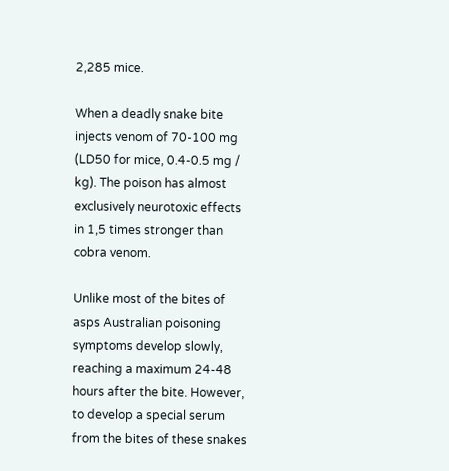2,285 mice.

When a deadly snake bite injects venom of 70-100 mg (LD50 for mice, 0.4-0.5 mg / kg). The poison has almost exclusively neurotoxic effects in 1,5 times stronger than cobra venom.

Unlike most of the bites of asps Australian poisoning symptoms develop slowly, reaching a maximum 24-48 hours after the bite. However, to develop a special serum from the bites of these snakes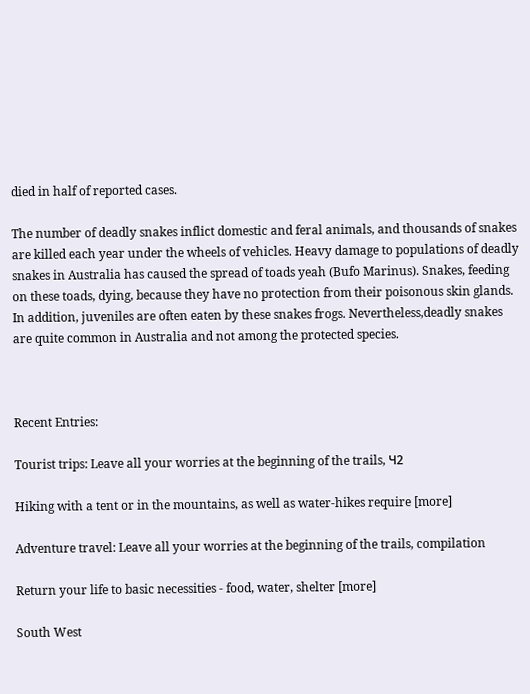died in half of reported cases.

The number of deadly snakes inflict domestic and feral animals, and thousands of snakes are killed each year under the wheels of vehicles. Heavy damage to populations of deadly snakes in Australia has caused the spread of toads yeah (Bufo Marinus). Snakes, feeding on these toads, dying, because they have no protection from their poisonous skin glands. In addition, juveniles are often eaten by these snakes frogs. Nevertheless,deadly snakes are quite common in Australia and not among the protected species.



Recent Entries:

Tourist trips: Leave all your worries at the beginning of the trails, Ч2

Hiking with a tent or in the mountains, as well as water-hikes require [more]

Adventure travel: Leave all your worries at the beginning of the trails, compilation

Return your life to basic necessities - food, water, shelter [more]

South West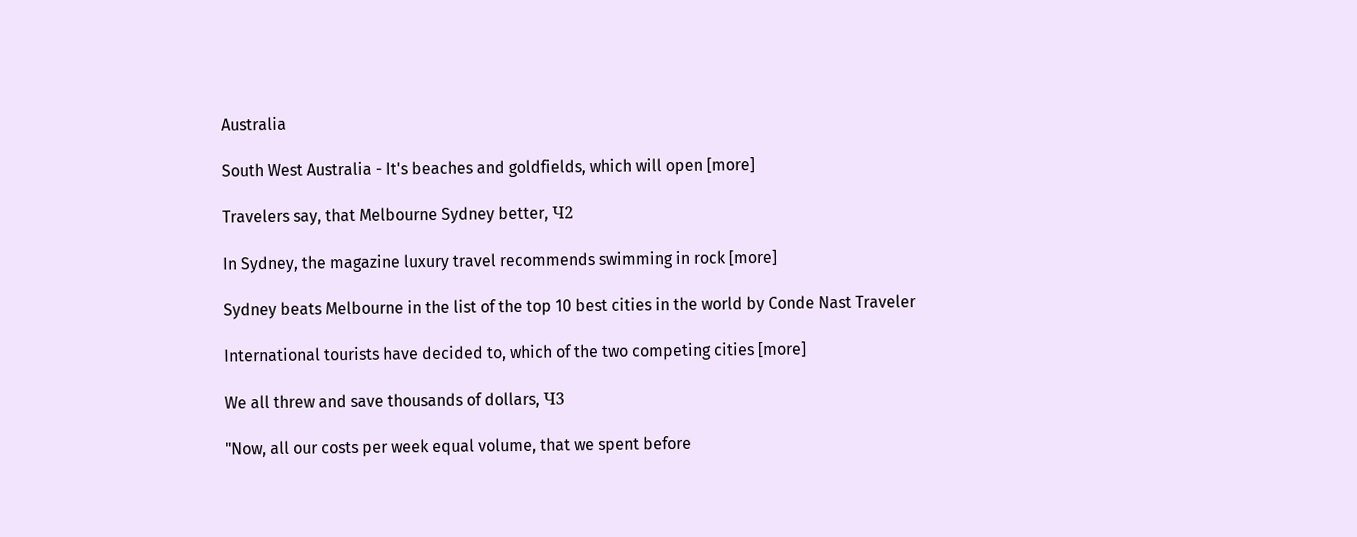Australia

South West Australia - It's beaches and goldfields, which will open [more]

Travelers say, that Melbourne Sydney better, Ч2

In Sydney, the magazine luxury travel recommends swimming in rock [more]

Sydney beats Melbourne in the list of the top 10 best cities in the world by Conde Nast Traveler

International tourists have decided to, which of the two competing cities [more]

We all threw and save thousands of dollars, Ч3

"Now, all our costs per week equal volume, that we spent before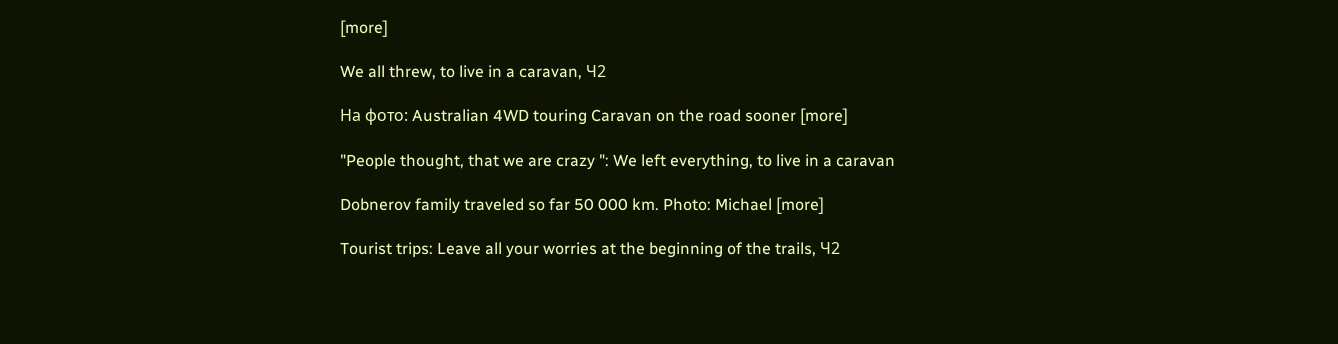[more]

We all threw, to live in a caravan, Ч2

На фото: Australian 4WD touring Caravan on the road sooner [more]

"People thought, that we are crazy ": We left everything, to live in a caravan

Dobnerov family traveled so far 50 000 km. Photo: Michael [more]

Tourist trips: Leave all your worries at the beginning of the trails, Ч2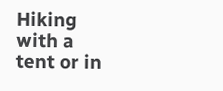Hiking with a tent or in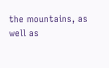the mountains, as well as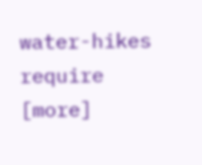water-hikes require [more]